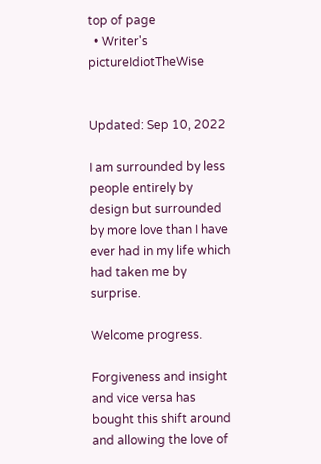top of page
  • Writer's pictureIdiotTheWise


Updated: Sep 10, 2022

I am surrounded by less people entirely by design but surrounded by more love than I have ever had in my life which had taken me by surprise.

Welcome progress.

Forgiveness and insight and vice versa has bought this shift around and allowing the love of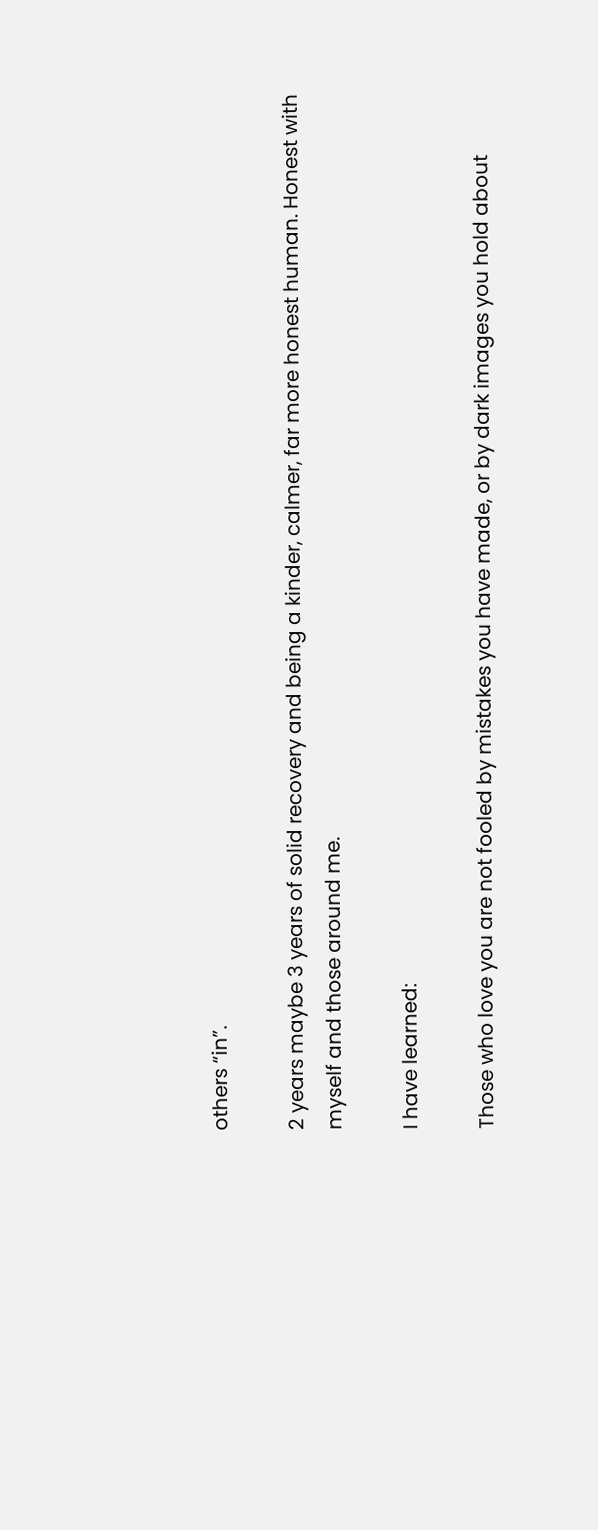others “in”.

2 years maybe 3 years of solid recovery and being a kinder, calmer, far more honest human. Honest with myself and those around me.

I have learned:

Those who love you are not fooled by mistakes you have made, or by dark images you hold about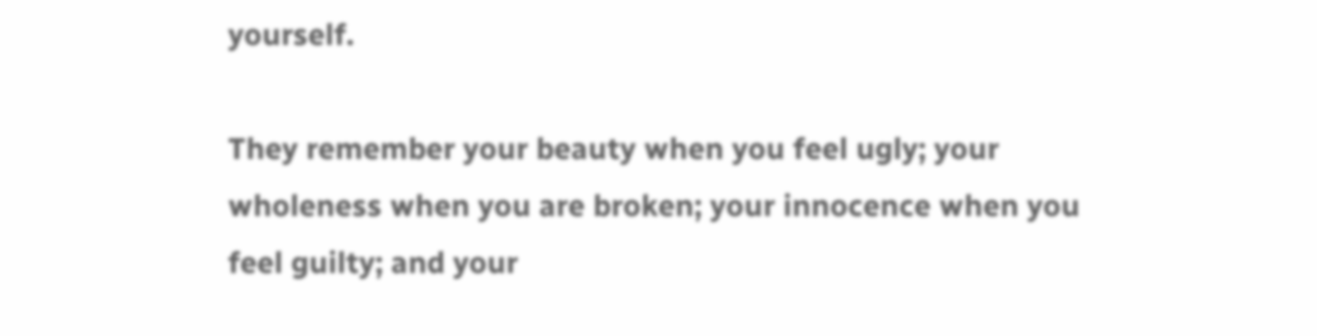yourself.

They remember your beauty when you feel ugly; your wholeness when you are broken; your innocence when you feel guilty; and your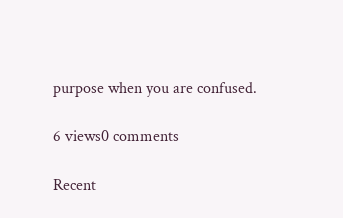purpose when you are confused.

6 views0 comments

Recent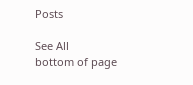Posts

See All
bottom of page